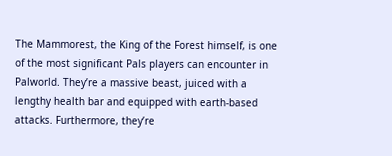The Mammorest, the King of the Forest himself, is one of the most significant Pals players can encounter in Palworld. They’re a massive beast, juiced with a lengthy health bar and equipped with earth-based attacks. Furthermore, they’re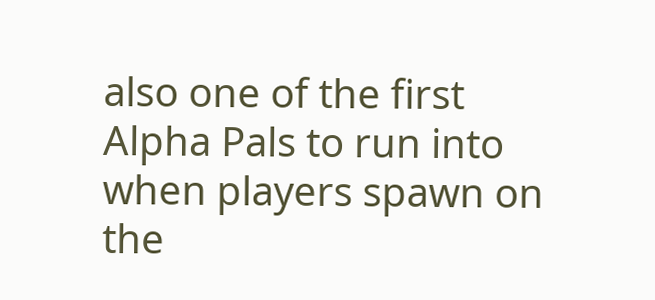also one of the first Alpha Pals to run into when players spawn on the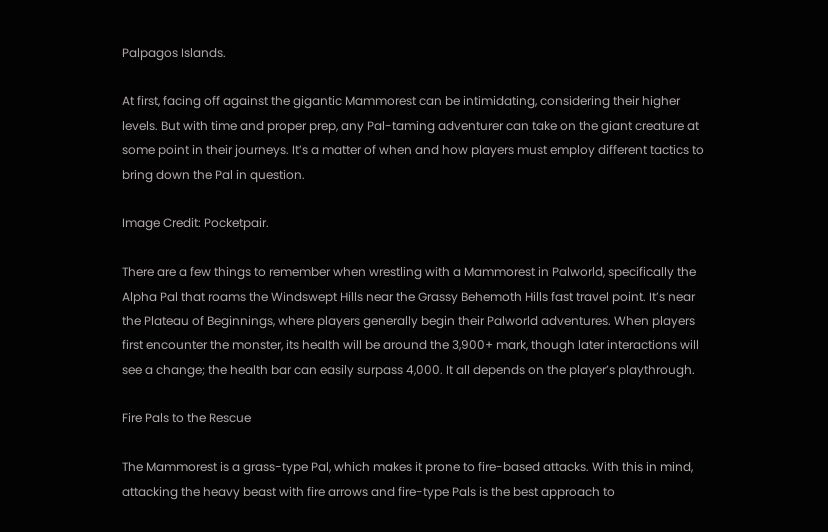Palpagos Islands.

At first, facing off against the gigantic Mammorest can be intimidating, considering their higher levels. But with time and proper prep, any Pal-taming adventurer can take on the giant creature at some point in their journeys. It’s a matter of when and how players must employ different tactics to bring down the Pal in question.

Image Credit: Pocketpair.

There are a few things to remember when wrestling with a Mammorest in Palworld, specifically the Alpha Pal that roams the Windswept Hills near the Grassy Behemoth Hills fast travel point. It’s near the Plateau of Beginnings, where players generally begin their Palworld adventures. When players first encounter the monster, its health will be around the 3,900+ mark, though later interactions will see a change; the health bar can easily surpass 4,000. It all depends on the player’s playthrough.

Fire Pals to the Rescue

The Mammorest is a grass-type Pal, which makes it prone to fire-based attacks. With this in mind, attacking the heavy beast with fire arrows and fire-type Pals is the best approach to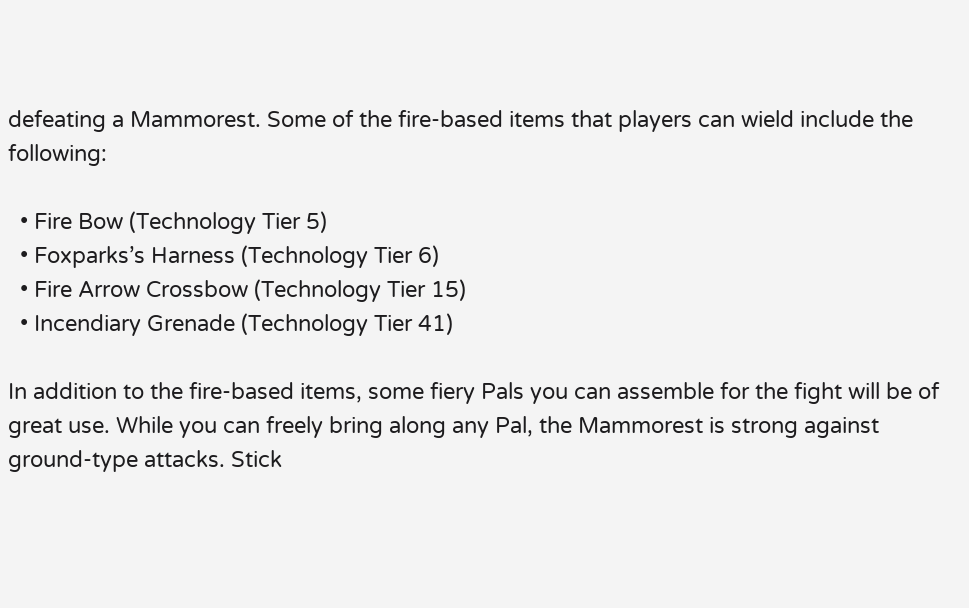defeating a Mammorest. Some of the fire-based items that players can wield include the following:

  • Fire Bow (Technology Tier 5)
  • Foxparks’s Harness (Technology Tier 6)
  • Fire Arrow Crossbow (Technology Tier 15)
  • Incendiary Grenade (Technology Tier 41)

In addition to the fire-based items, some fiery Pals you can assemble for the fight will be of great use. While you can freely bring along any Pal, the Mammorest is strong against ground-type attacks. Stick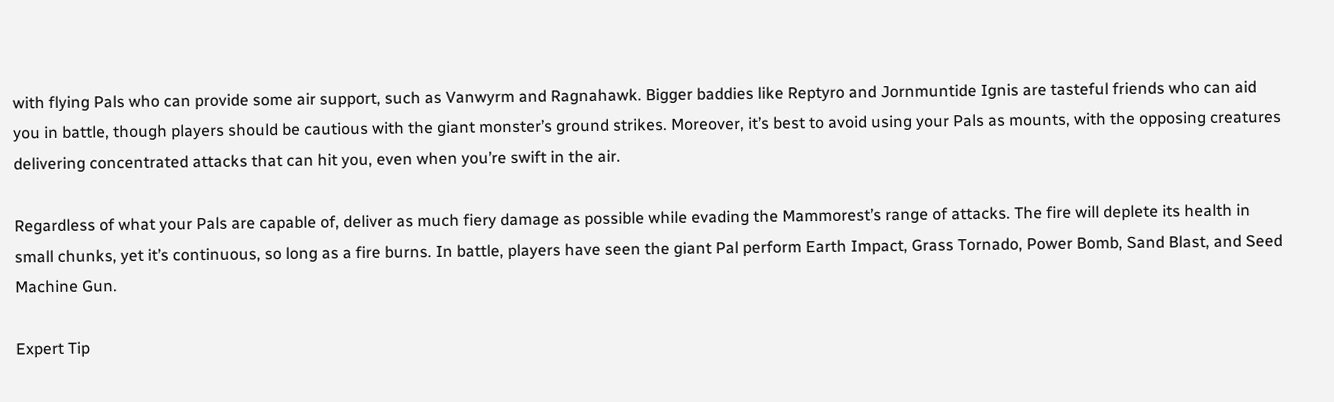with flying Pals who can provide some air support, such as Vanwyrm and Ragnahawk. Bigger baddies like Reptyro and Jornmuntide Ignis are tasteful friends who can aid you in battle, though players should be cautious with the giant monster’s ground strikes. Moreover, it’s best to avoid using your Pals as mounts, with the opposing creatures delivering concentrated attacks that can hit you, even when you’re swift in the air.

Regardless of what your Pals are capable of, deliver as much fiery damage as possible while evading the Mammorest’s range of attacks. The fire will deplete its health in small chunks, yet it’s continuous, so long as a fire burns. In battle, players have seen the giant Pal perform Earth Impact, Grass Tornado, Power Bomb, Sand Blast, and Seed Machine Gun.

Expert Tip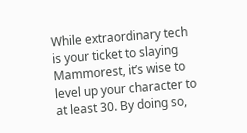While extraordinary tech is your ticket to slaying Mammorest, it’s wise to level up your character to at least 30. By doing so,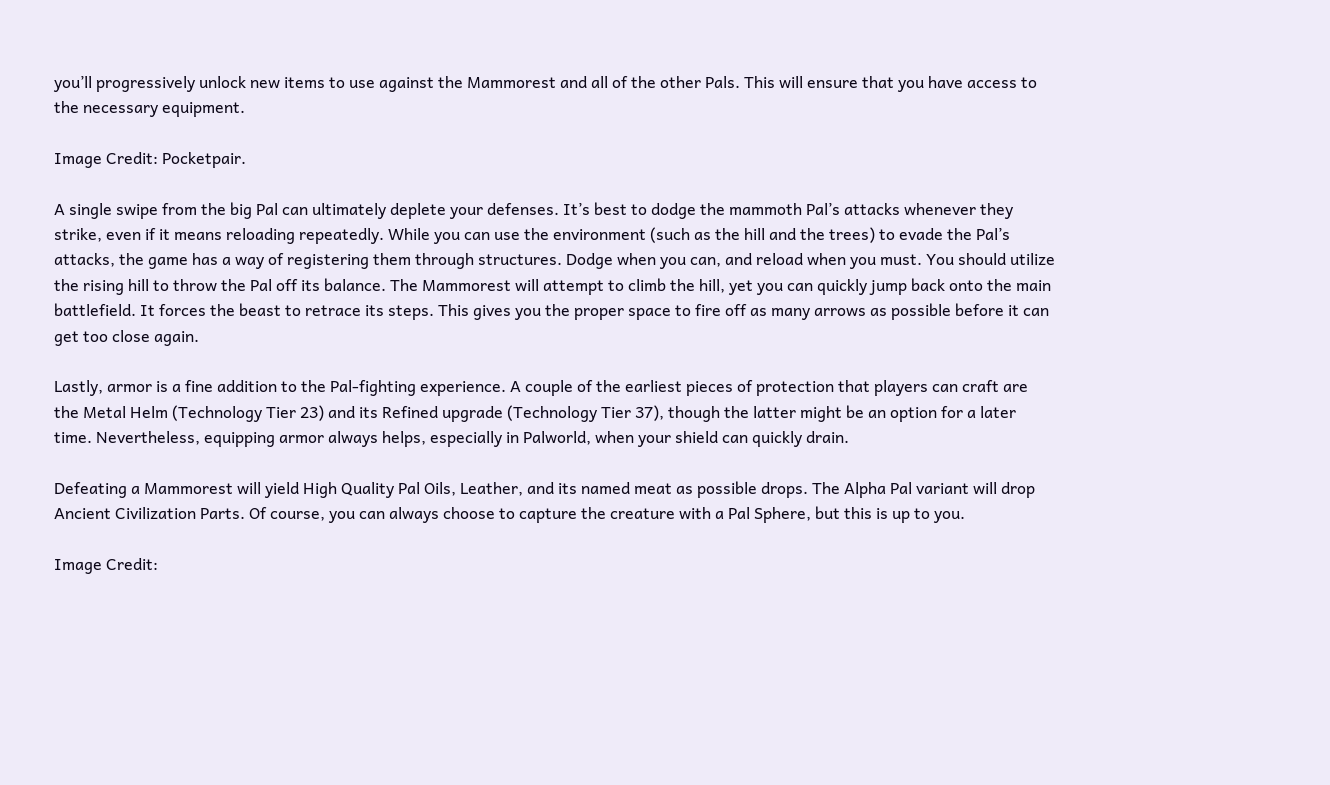you’ll progressively unlock new items to use against the Mammorest and all of the other Pals. This will ensure that you have access to the necessary equipment.

Image Credit: Pocketpair.

A single swipe from the big Pal can ultimately deplete your defenses. It’s best to dodge the mammoth Pal’s attacks whenever they strike, even if it means reloading repeatedly. While you can use the environment (such as the hill and the trees) to evade the Pal’s attacks, the game has a way of registering them through structures. Dodge when you can, and reload when you must. You should utilize the rising hill to throw the Pal off its balance. The Mammorest will attempt to climb the hill, yet you can quickly jump back onto the main battlefield. It forces the beast to retrace its steps. This gives you the proper space to fire off as many arrows as possible before it can get too close again.

Lastly, armor is a fine addition to the Pal-fighting experience. A couple of the earliest pieces of protection that players can craft are the Metal Helm (Technology Tier 23) and its Refined upgrade (Technology Tier 37), though the latter might be an option for a later time. Nevertheless, equipping armor always helps, especially in Palworld, when your shield can quickly drain.

Defeating a Mammorest will yield High Quality Pal Oils, Leather, and its named meat as possible drops. The Alpha Pal variant will drop Ancient Civilization Parts. Of course, you can always choose to capture the creature with a Pal Sphere, but this is up to you.

Image Credit: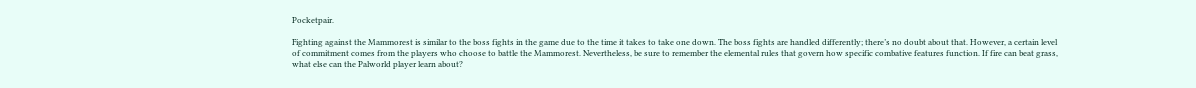Pocketpair.

Fighting against the Mammorest is similar to the boss fights in the game due to the time it takes to take one down. The boss fights are handled differently; there’s no doubt about that. However, a certain level of commitment comes from the players who choose to battle the Mammorest. Nevertheless, be sure to remember the elemental rules that govern how specific combative features function. If fire can beat grass, what else can the Palworld player learn about?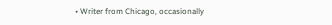• Writer from Chicago, occasionally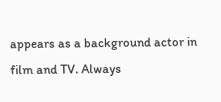appears as a background actor in film and TV. Always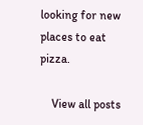looking for new places to eat pizza.

    View all posts